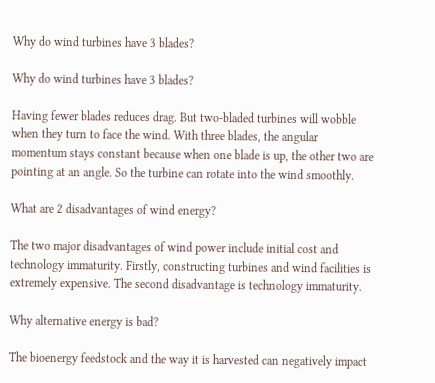Why do wind turbines have 3 blades?

Why do wind turbines have 3 blades?

Having fewer blades reduces drag. But two-bladed turbines will wobble when they turn to face the wind. With three blades, the angular momentum stays constant because when one blade is up, the other two are pointing at an angle. So the turbine can rotate into the wind smoothly.

What are 2 disadvantages of wind energy?

The two major disadvantages of wind power include initial cost and technology immaturity. Firstly, constructing turbines and wind facilities is extremely expensive. The second disadvantage is technology immaturity.

Why alternative energy is bad?

The bioenergy feedstock and the way it is harvested can negatively impact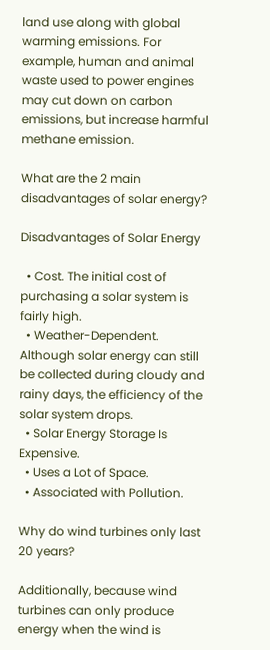land use along with global warming emissions. For example, human and animal waste used to power engines may cut down on carbon emissions, but increase harmful methane emission.

What are the 2 main disadvantages of solar energy?

Disadvantages of Solar Energy

  • Cost. The initial cost of purchasing a solar system is fairly high.
  • Weather-Dependent. Although solar energy can still be collected during cloudy and rainy days, the efficiency of the solar system drops.
  • Solar Energy Storage Is Expensive.
  • Uses a Lot of Space.
  • Associated with Pollution.

Why do wind turbines only last 20 years?

Additionally, because wind turbines can only produce energy when the wind is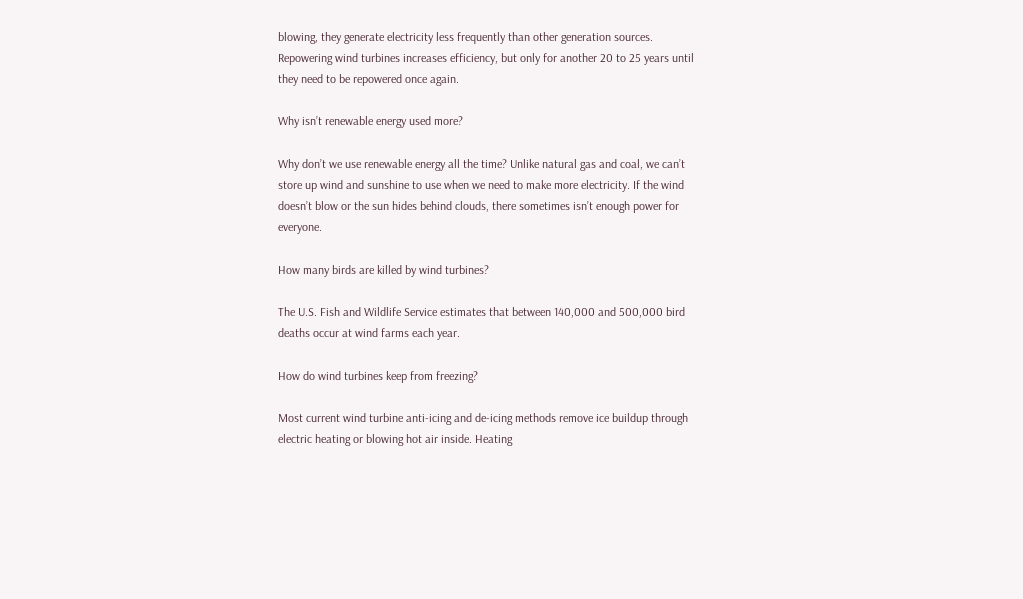blowing, they generate electricity less frequently than other generation sources. Repowering wind turbines increases efficiency, but only for another 20 to 25 years until they need to be repowered once again.

Why isn’t renewable energy used more?

Why don’t we use renewable energy all the time? Unlike natural gas and coal, we can’t store up wind and sunshine to use when we need to make more electricity. If the wind doesn’t blow or the sun hides behind clouds, there sometimes isn’t enough power for everyone.

How many birds are killed by wind turbines?

The U.S. Fish and Wildlife Service estimates that between 140,000 and 500,000 bird deaths occur at wind farms each year.

How do wind turbines keep from freezing?

Most current wind turbine anti-icing and de-icing methods remove ice buildup through electric heating or blowing hot air inside. Heating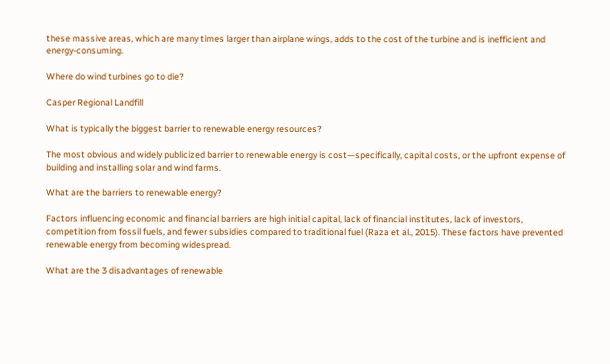these massive areas, which are many times larger than airplane wings, adds to the cost of the turbine and is inefficient and energy-consuming.

Where do wind turbines go to die?

Casper Regional Landfill

What is typically the biggest barrier to renewable energy resources?

The most obvious and widely publicized barrier to renewable energy is cost—specifically, capital costs, or the upfront expense of building and installing solar and wind farms.

What are the barriers to renewable energy?

Factors influencing economic and financial barriers are high initial capital, lack of financial institutes, lack of investors, competition from fossil fuels, and fewer subsidies compared to traditional fuel (Raza et al., 2015). These factors have prevented renewable energy from becoming widespread.

What are the 3 disadvantages of renewable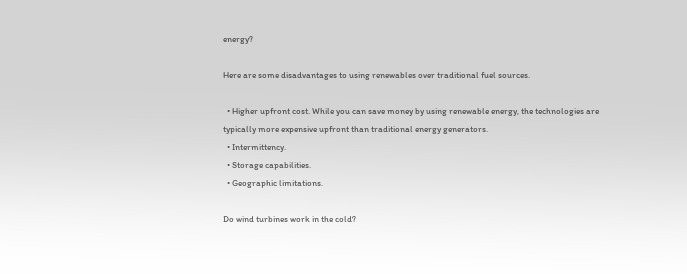energy?

Here are some disadvantages to using renewables over traditional fuel sources.

  • Higher upfront cost. While you can save money by using renewable energy, the technologies are typically more expensive upfront than traditional energy generators.
  • Intermittency.
  • Storage capabilities.
  • Geographic limitations.

Do wind turbines work in the cold?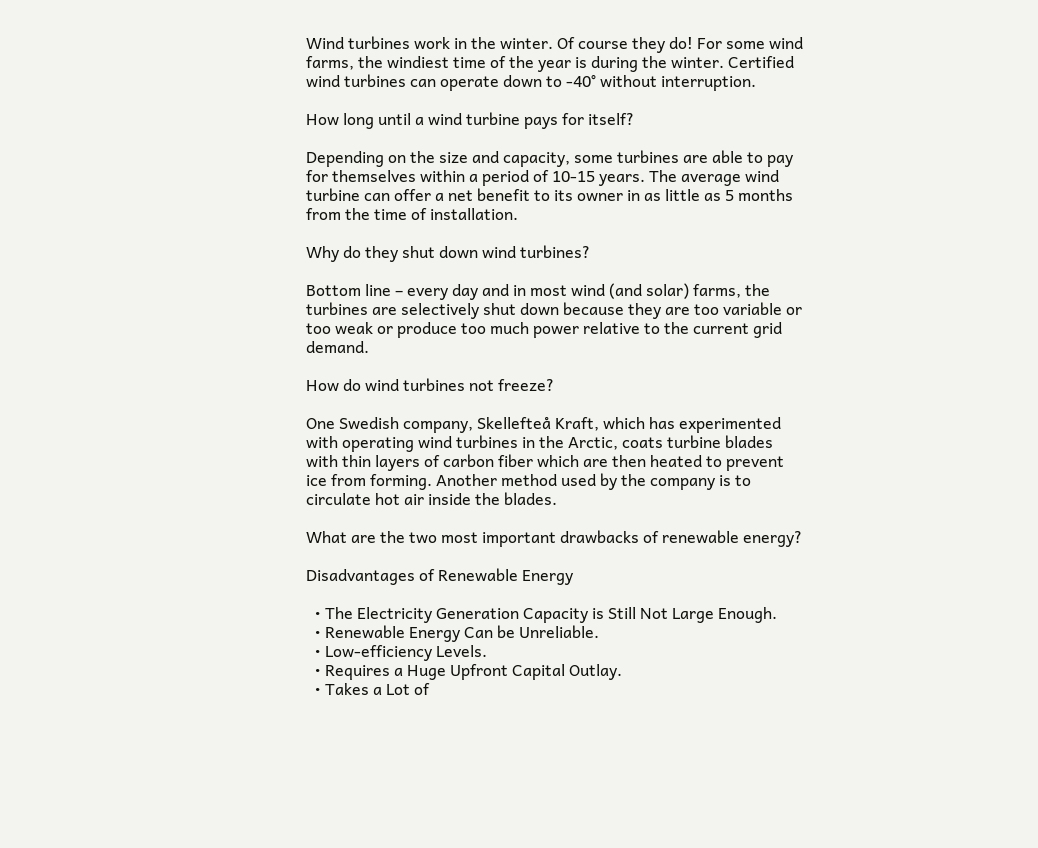Wind turbines work in the winter. Of course they do! For some wind farms, the windiest time of the year is during the winter. Certified wind turbines can operate down to -40° without interruption.

How long until a wind turbine pays for itself?

Depending on the size and capacity, some turbines are able to pay for themselves within a period of 10-15 years. The average wind turbine can offer a net benefit to its owner in as little as 5 months from the time of installation.

Why do they shut down wind turbines?

Bottom line – every day and in most wind (and solar) farms, the turbines are selectively shut down because they are too variable or too weak or produce too much power relative to the current grid demand.

How do wind turbines not freeze?

One Swedish company, Skellefteå Kraft, which has experimented with operating wind turbines in the Arctic, coats turbine blades with thin layers of carbon fiber which are then heated to prevent ice from forming. Another method used by the company is to circulate hot air inside the blades.

What are the two most important drawbacks of renewable energy?

Disadvantages of Renewable Energy

  • The Electricity Generation Capacity is Still Not Large Enough.
  • Renewable Energy Can be Unreliable.
  • Low-efficiency Levels.
  • Requires a Huge Upfront Capital Outlay.
  • Takes a Lot of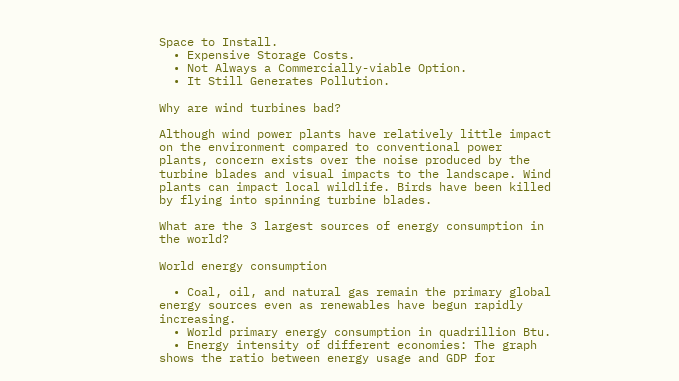Space to Install.
  • Expensive Storage Costs.
  • Not Always a Commercially-viable Option.
  • It Still Generates Pollution.

Why are wind turbines bad?

Although wind power plants have relatively little impact on the environment compared to conventional power plants, concern exists over the noise produced by the turbine blades and visual impacts to the landscape. Wind plants can impact local wildlife. Birds have been killed by flying into spinning turbine blades.

What are the 3 largest sources of energy consumption in the world?

World energy consumption

  • Coal, oil, and natural gas remain the primary global energy sources even as renewables have begun rapidly increasing.
  • World primary energy consumption in quadrillion Btu.
  • Energy intensity of different economies: The graph shows the ratio between energy usage and GDP for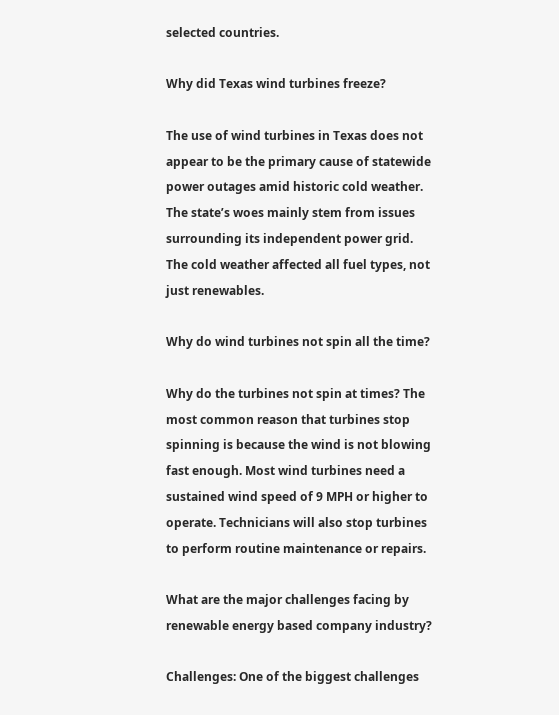selected countries.

Why did Texas wind turbines freeze?

The use of wind turbines in Texas does not appear to be the primary cause of statewide power outages amid historic cold weather. The state’s woes mainly stem from issues surrounding its independent power grid. The cold weather affected all fuel types, not just renewables.

Why do wind turbines not spin all the time?

Why do the turbines not spin at times? The most common reason that turbines stop spinning is because the wind is not blowing fast enough. Most wind turbines need a sustained wind speed of 9 MPH or higher to operate. Technicians will also stop turbines to perform routine maintenance or repairs.

What are the major challenges facing by renewable energy based company industry?

Challenges: One of the biggest challenges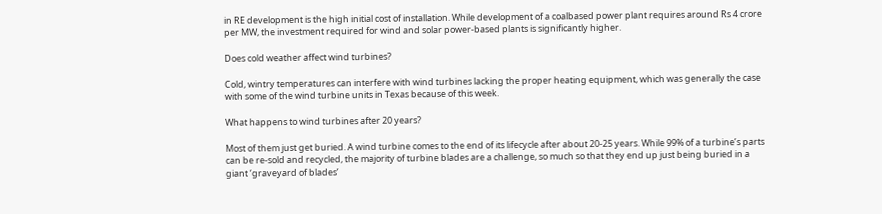in RE development is the high initial cost of installation. While development of a coalbased power plant requires around Rs 4 crore per MW, the investment required for wind and solar power-based plants is significantly higher.

Does cold weather affect wind turbines?

Cold, wintry temperatures can interfere with wind turbines lacking the proper heating equipment, which was generally the case with some of the wind turbine units in Texas because of this week.

What happens to wind turbines after 20 years?

Most of them just get buried. A wind turbine comes to the end of its lifecycle after about 20-25 years. While 99% of a turbine’s parts can be re-sold and recycled, the majority of turbine blades are a challenge, so much so that they end up just being buried in a giant ‘graveyard of blades’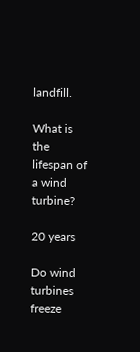landfill.

What is the lifespan of a wind turbine?

20 years

Do wind turbines freeze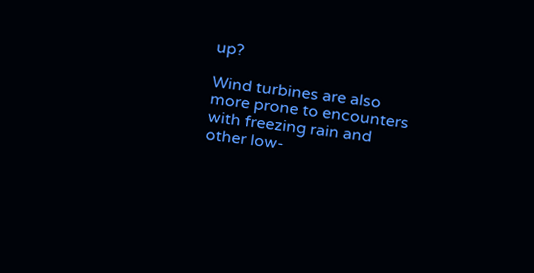up?

Wind turbines are also more prone to encounters with freezing rain and other low-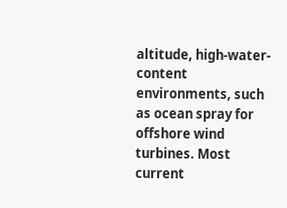altitude, high-water-content environments, such as ocean spray for offshore wind turbines. Most current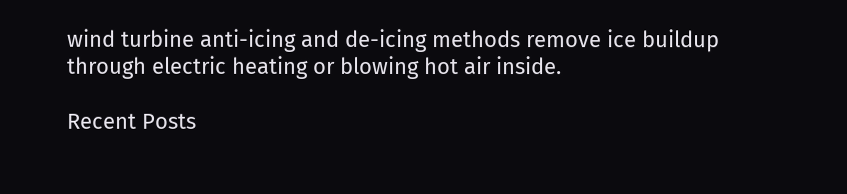wind turbine anti-icing and de-icing methods remove ice buildup through electric heating or blowing hot air inside.

Recent Posts